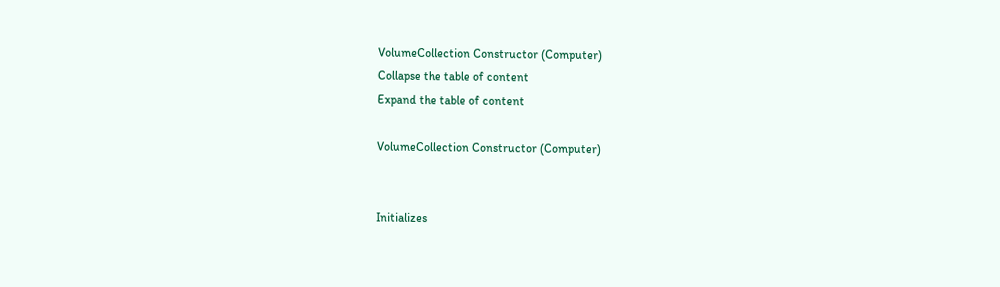VolumeCollection Constructor (Computer)
Collapse the table of content
Expand the table of content

VolumeCollection Constructor (Computer)


Initializes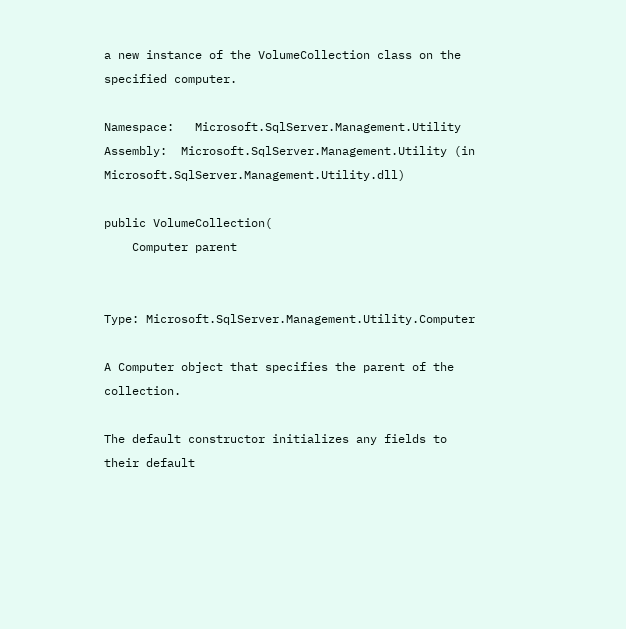a new instance of the VolumeCollection class on the specified computer.

Namespace:   Microsoft.SqlServer.Management.Utility
Assembly:  Microsoft.SqlServer.Management.Utility (in Microsoft.SqlServer.Management.Utility.dll)

public VolumeCollection(
    Computer parent


Type: Microsoft.SqlServer.Management.Utility.Computer

A Computer object that specifies the parent of the collection.

The default constructor initializes any fields to their default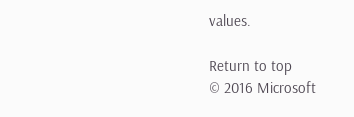values.

Return to top
© 2016 Microsoft